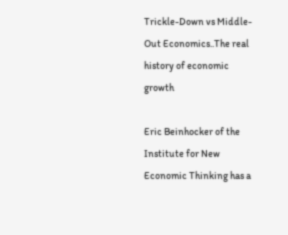Trickle-Down vs Middle-Out Economics..The real history of economic growth

Eric Beinhocker of the Institute for New Economic Thinking has a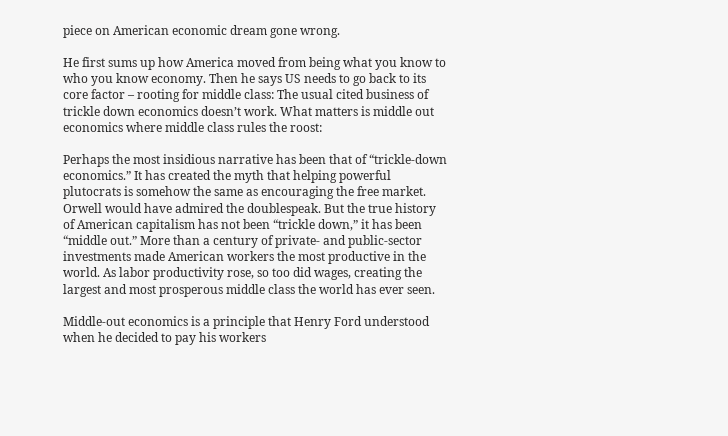piece on American economic dream gone wrong.

He first sums up how America moved from being what you know to who you know economy. Then he says US needs to go back to its core factor – rooting for middle class: The usual cited business of trickle down economics doesn’t work. What matters is middle out economics where middle class rules the roost:

Perhaps the most insidious narrative has been that of “trickle-down economics.” It has created the myth that helping powerful plutocrats is somehow the same as encouraging the free market. Orwell would have admired the doublespeak. But the true history of American capitalism has not been “trickle down,” it has been “middle out.” More than a century of private- and public-sector investments made American workers the most productive in the world. As labor productivity rose, so too did wages, creating the largest and most prosperous middle class the world has ever seen.

Middle-out economics is a principle that Henry Ford understood when he decided to pay his workers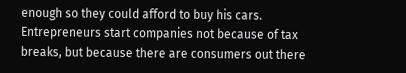enough so they could afford to buy his cars. Entrepreneurs start companies not because of tax breaks, but because there are consumers out there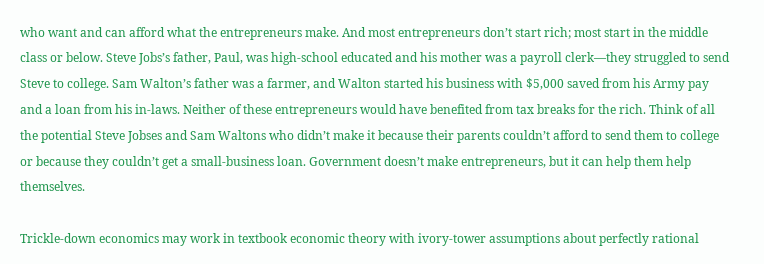who want and can afford what the entrepreneurs make. And most entrepreneurs don’t start rich; most start in the middle class or below. Steve Jobs’s father, Paul, was high-school educated and his mother was a payroll clerk—they struggled to send Steve to college. Sam Walton’s father was a farmer, and Walton started his business with $5,000 saved from his Army pay and a loan from his in-laws. Neither of these entrepreneurs would have benefited from tax breaks for the rich. Think of all the potential Steve Jobses and Sam Waltons who didn’t make it because their parents couldn’t afford to send them to college or because they couldn’t get a small-business loan. Government doesn’t make entrepreneurs, but it can help them help themselves.

Trickle-down economics may work in textbook economic theory with ivory-tower assumptions about perfectly rational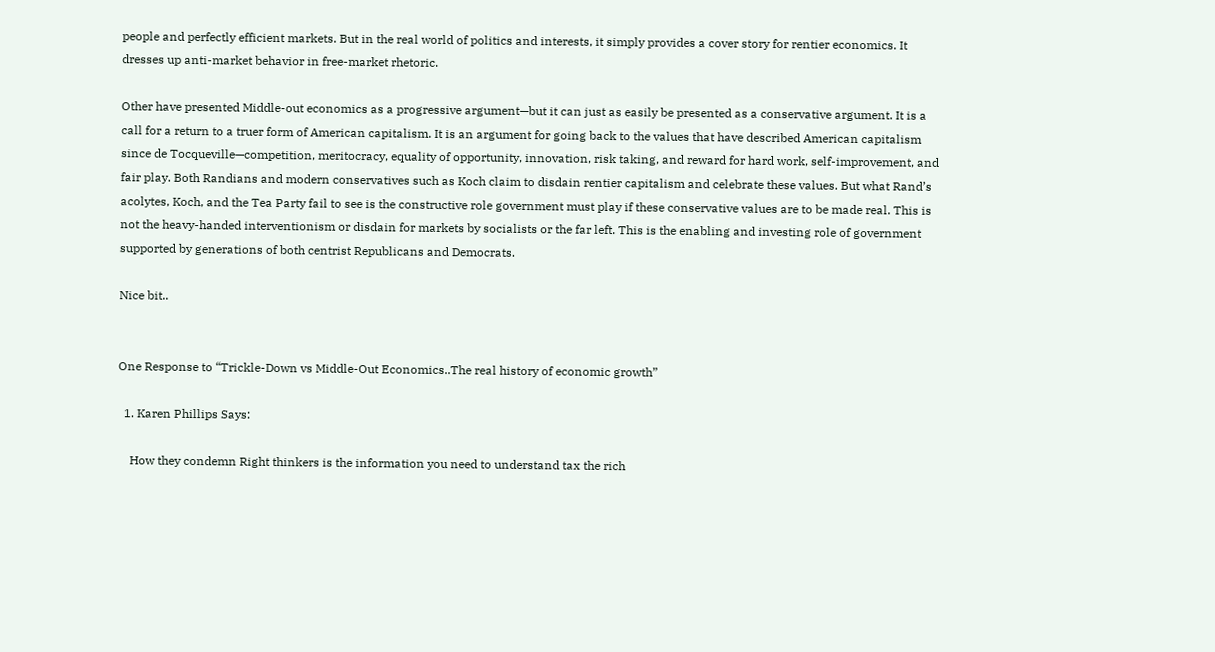people and perfectly efficient markets. But in the real world of politics and interests, it simply provides a cover story for rentier economics. It dresses up anti-market behavior in free-market rhetoric.

Other have presented Middle-out economics as a progressive argument—but it can just as easily be presented as a conservative argument. It is a call for a return to a truer form of American capitalism. It is an argument for going back to the values that have described American capitalism since de Tocqueville—competition, meritocracy, equality of opportunity, innovation, risk taking, and reward for hard work, self-improvement, and fair play. Both Randians and modern conservatives such as Koch claim to disdain rentier capitalism and celebrate these values. But what Rand’s acolytes, Koch, and the Tea Party fail to see is the constructive role government must play if these conservative values are to be made real. This is not the heavy-handed interventionism or disdain for markets by socialists or the far left. This is the enabling and investing role of government supported by generations of both centrist Republicans and Democrats.

Nice bit..


One Response to “Trickle-Down vs Middle-Out Economics..The real history of economic growth”

  1. Karen Phillips Says:

    How they condemn Right thinkers is the information you need to understand tax the rich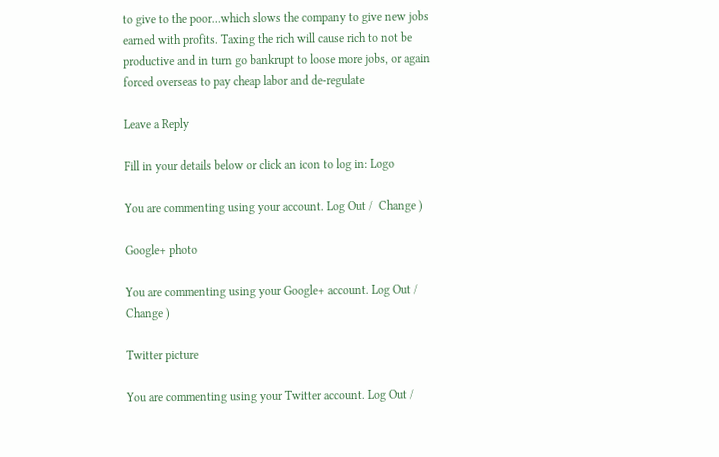to give to the poor…which slows the company to give new jobs earned with profits. Taxing the rich will cause rich to not be productive and in turn go bankrupt to loose more jobs, or again forced overseas to pay cheap labor and de-regulate

Leave a Reply

Fill in your details below or click an icon to log in: Logo

You are commenting using your account. Log Out /  Change )

Google+ photo

You are commenting using your Google+ account. Log Out /  Change )

Twitter picture

You are commenting using your Twitter account. Log Out /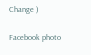Change )

Facebook photo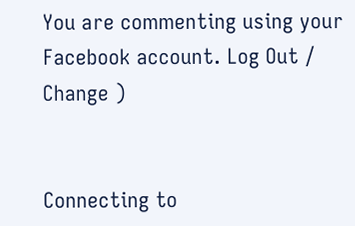You are commenting using your Facebook account. Log Out /  Change )


Connecting to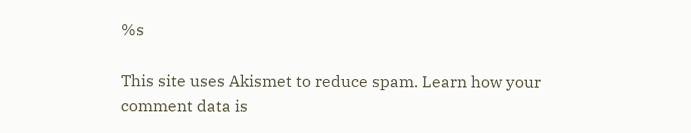%s

This site uses Akismet to reduce spam. Learn how your comment data is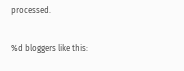processed.

%d bloggers like this: